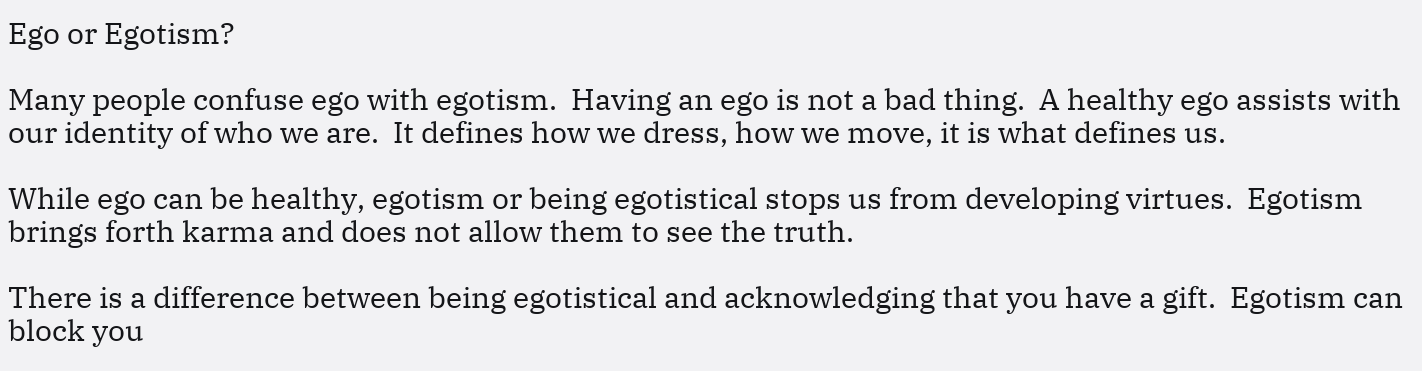Ego or Egotism?

Many people confuse ego with egotism.  Having an ego is not a bad thing.  A healthy ego assists with our identity of who we are.  It defines how we dress, how we move, it is what defines us.

While ego can be healthy, egotism or being egotistical stops us from developing virtues.  Egotism brings forth karma and does not allow them to see the truth.

There is a difference between being egotistical and acknowledging that you have a gift.  Egotism can block you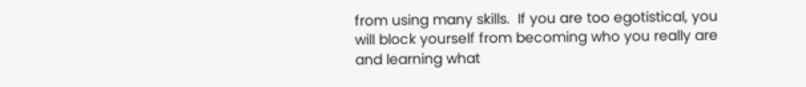from using many skills.  If you are too egotistical, you will block yourself from becoming who you really are and learning what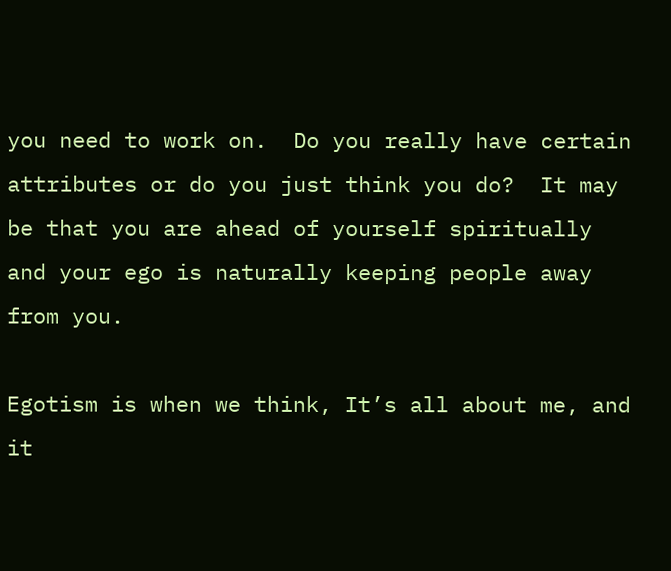you need to work on.  Do you really have certain attributes or do you just think you do?  It may be that you are ahead of yourself spiritually and your ego is naturally keeping people away from you.

Egotism is when we think, It’s all about me, and it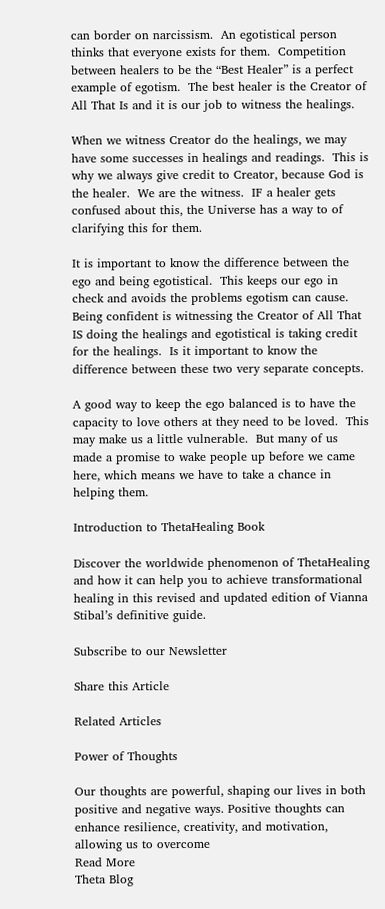can border on narcissism.  An egotistical person thinks that everyone exists for them.  Competition between healers to be the “Best Healer” is a perfect example of egotism.  The best healer is the Creator of All That Is and it is our job to witness the healings.

When we witness Creator do the healings, we may have some successes in healings and readings.  This is why we always give credit to Creator, because God is the healer.  We are the witness.  IF a healer gets confused about this, the Universe has a way to of clarifying this for them.

It is important to know the difference between the ego and being egotistical.  This keeps our ego in check and avoids the problems egotism can cause.  Being confident is witnessing the Creator of All That IS doing the healings and egotistical is taking credit for the healings.  Is it important to know the difference between these two very separate concepts.

A good way to keep the ego balanced is to have the capacity to love others at they need to be loved.  This may make us a little vulnerable.  But many of us made a promise to wake people up before we came here, which means we have to take a chance in helping them.

Introduction to ThetaHealing Book

Discover the worldwide phenomenon of ThetaHealing and how it can help you to achieve transformational healing in this revised and updated edition of Vianna Stibal’s definitive guide.

Subscribe to our Newsletter

Share this Article

Related Articles

Power of Thoughts

Our thoughts are powerful, shaping our lives in both positive and negative ways. Positive thoughts can enhance resilience, creativity, and motivation, allowing us to overcome
Read More
Theta Blog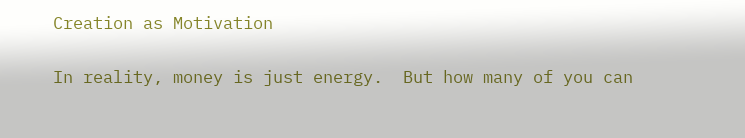Creation as Motivation

In reality, money is just energy.  But how many of you can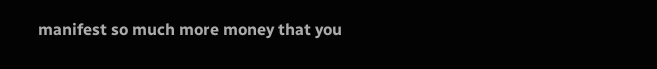manifest so much more money that you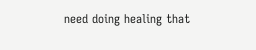need doing healing that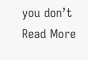you don’t
Read More